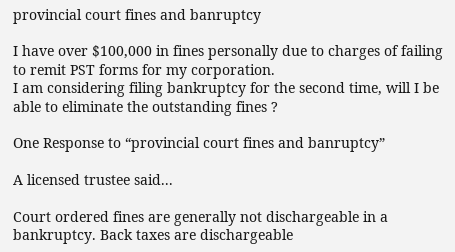provincial court fines and banruptcy

I have over $100,000 in fines personally due to charges of failing to remit PST forms for my corporation.
I am considering filing bankruptcy for the second time, will I be able to eliminate the outstanding fines ?

One Response to “provincial court fines and banruptcy”

A licensed trustee said...

Court ordered fines are generally not dischargeable in a bankruptcy. Back taxes are dischargeable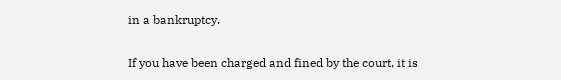in a bankruptcy.

If you have been charged and fined by the court, it is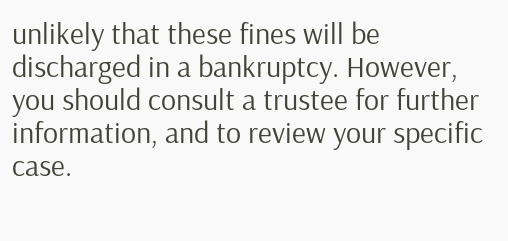unlikely that these fines will be discharged in a bankruptcy. However, you should consult a trustee for further information, and to review your specific case.